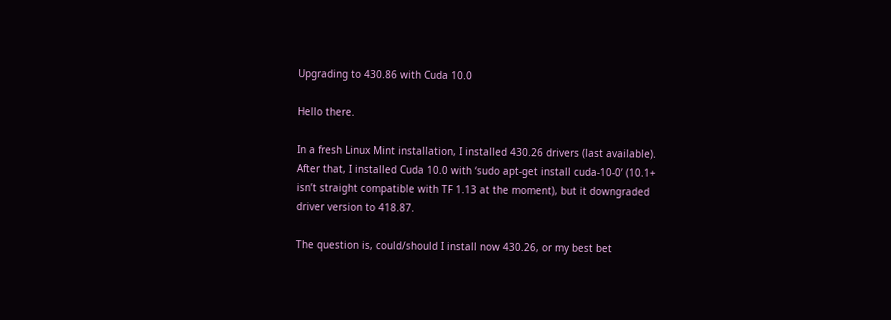Upgrading to 430.86 with Cuda 10.0

Hello there.

In a fresh Linux Mint installation, I installed 430.26 drivers (last available). After that, I installed Cuda 10.0 with ‘sudo apt-get install cuda-10-0’ (10.1+ isn’t straight compatible with TF 1.13 at the moment), but it downgraded driver version to 418.87.

The question is, could/should I install now 430.26, or my best bet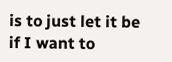is to just let it be if I want to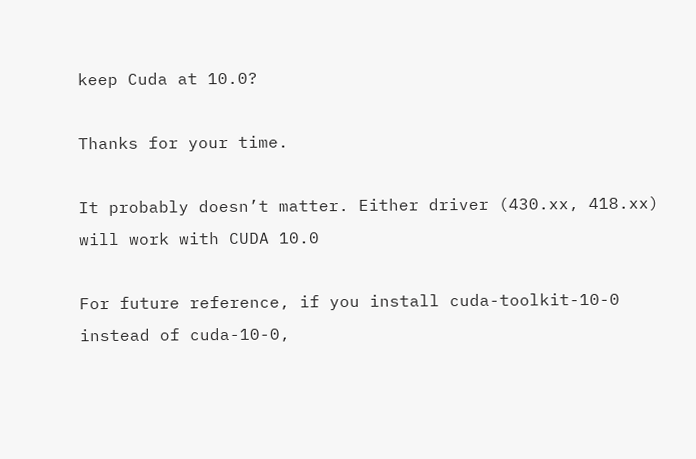keep Cuda at 10.0?

Thanks for your time.

It probably doesn’t matter. Either driver (430.xx, 418.xx) will work with CUDA 10.0

For future reference, if you install cuda-toolkit-10-0 instead of cuda-10-0,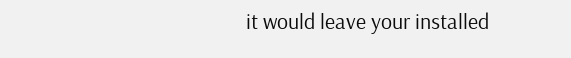it would leave your installed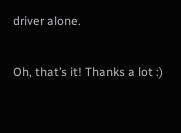driver alone.

Oh, that’s it! Thanks a lot :)